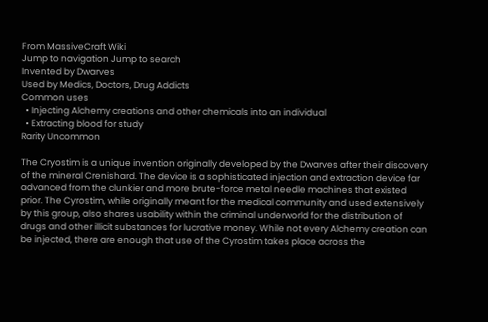From MassiveCraft Wiki
Jump to navigation Jump to search
Invented by Dwarves
Used by Medics, Doctors, Drug Addicts
Common uses
  • Injecting Alchemy creations and other chemicals into an individual
  • Extracting blood for study
Rarity Uncommon

The Cryostim is a unique invention originally developed by the Dwarves after their discovery of the mineral Crenishard. The device is a sophisticated injection and extraction device far advanced from the clunkier and more brute-force metal needle machines that existed prior. The Cyrostim, while originally meant for the medical community and used extensively by this group, also shares usability within the criminal underworld for the distribution of drugs and other illicit substances for lucrative money. While not every Alchemy creation can be injected, there are enough that use of the Cyrostim takes place across the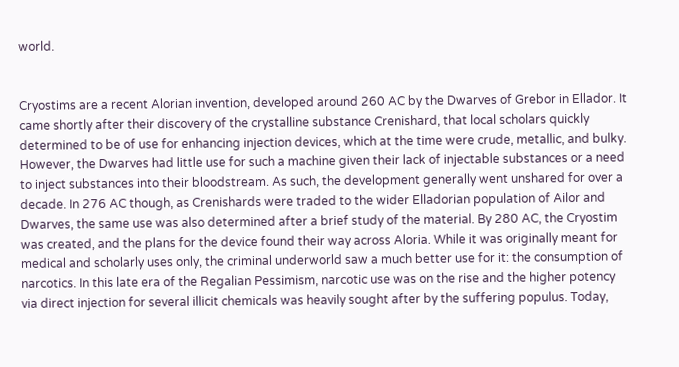world.


Cryostims are a recent Alorian invention, developed around 260 AC by the Dwarves of Grebor in Ellador. It came shortly after their discovery of the crystalline substance Crenishard, that local scholars quickly determined to be of use for enhancing injection devices, which at the time were crude, metallic, and bulky. However, the Dwarves had little use for such a machine given their lack of injectable substances or a need to inject substances into their bloodstream. As such, the development generally went unshared for over a decade. In 276 AC though, as Crenishards were traded to the wider Elladorian population of Ailor and Dwarves, the same use was also determined after a brief study of the material. By 280 AC, the Cryostim was created, and the plans for the device found their way across Aloria. While it was originally meant for medical and scholarly uses only, the criminal underworld saw a much better use for it: the consumption of narcotics. In this late era of the Regalian Pessimism, narcotic use was on the rise and the higher potency via direct injection for several illicit chemicals was heavily sought after by the suffering populus. Today,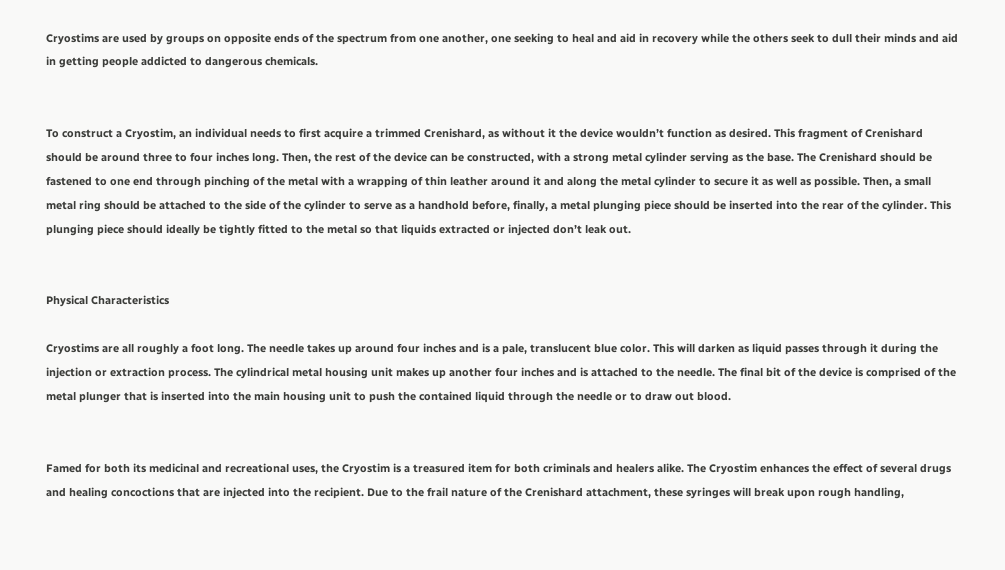Cryostims are used by groups on opposite ends of the spectrum from one another, one seeking to heal and aid in recovery while the others seek to dull their minds and aid in getting people addicted to dangerous chemicals.


To construct a Cryostim, an individual needs to first acquire a trimmed Crenishard, as without it the device wouldn’t function as desired. This fragment of Crenishard should be around three to four inches long. Then, the rest of the device can be constructed, with a strong metal cylinder serving as the base. The Crenishard should be fastened to one end through pinching of the metal with a wrapping of thin leather around it and along the metal cylinder to secure it as well as possible. Then, a small metal ring should be attached to the side of the cylinder to serve as a handhold before, finally, a metal plunging piece should be inserted into the rear of the cylinder. This plunging piece should ideally be tightly fitted to the metal so that liquids extracted or injected don’t leak out.


Physical Characteristics

Cryostims are all roughly a foot long. The needle takes up around four inches and is a pale, translucent blue color. This will darken as liquid passes through it during the injection or extraction process. The cylindrical metal housing unit makes up another four inches and is attached to the needle. The final bit of the device is comprised of the metal plunger that is inserted into the main housing unit to push the contained liquid through the needle or to draw out blood.


Famed for both its medicinal and recreational uses, the Cryostim is a treasured item for both criminals and healers alike. The Cryostim enhances the effect of several drugs and healing concoctions that are injected into the recipient. Due to the frail nature of the Crenishard attachment, these syringes will break upon rough handling,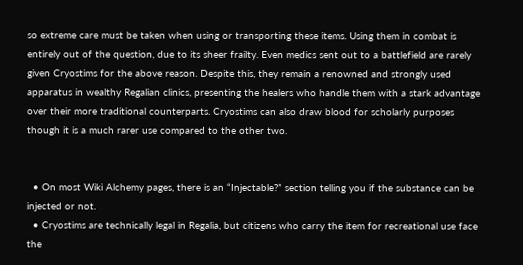so extreme care must be taken when using or transporting these items. Using them in combat is entirely out of the question, due to its sheer frailty. Even medics sent out to a battlefield are rarely given Cryostims for the above reason. Despite this, they remain a renowned and strongly used apparatus in wealthy Regalian clinics, presenting the healers who handle them with a stark advantage over their more traditional counterparts. Cryostims can also draw blood for scholarly purposes though it is a much rarer use compared to the other two.


  • On most Wiki Alchemy pages, there is an “Injectable?” section telling you if the substance can be injected or not.
  • Cryostims are technically legal in Regalia, but citizens who carry the item for recreational use face the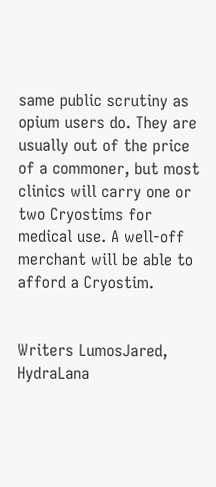same public scrutiny as opium users do. They are usually out of the price of a commoner, but most clinics will carry one or two Cryostims for medical use. A well-off merchant will be able to afford a Cryostim.


Writers LumosJared, HydraLana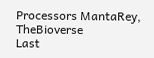Processors MantaRey, TheBioverse
Last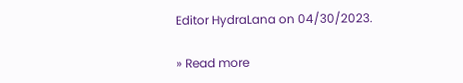Editor HydraLana on 04/30/2023.

» Read more